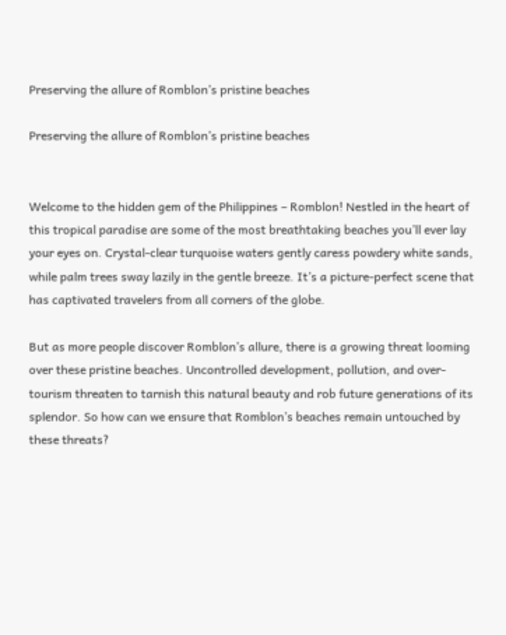Preserving the allure of Romblon’s pristine beaches

Preserving the allure of Romblon’s pristine beaches


Welcome to the hidden gem of the Philippines – Romblon! Nestled in the heart of this tropical paradise are some of the most breathtaking beaches you’ll ever lay your eyes on. Crystal-clear turquoise waters gently caress powdery white sands, while palm trees sway lazily in the gentle breeze. It’s a picture-perfect scene that has captivated travelers from all corners of the globe.

But as more people discover Romblon’s allure, there is a growing threat looming over these pristine beaches. Uncontrolled development, pollution, and over-tourism threaten to tarnish this natural beauty and rob future generations of its splendor. So how can we ensure that Romblon’s beaches remain untouched by these threats?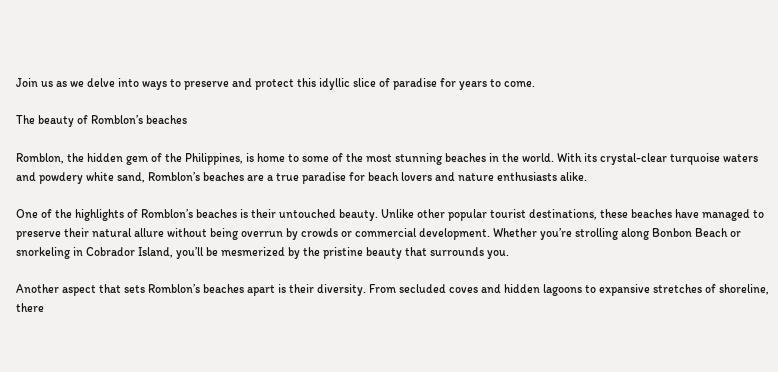Join us as we delve into ways to preserve and protect this idyllic slice of paradise for years to come.

The beauty of Romblon’s beaches

Romblon, the hidden gem of the Philippines, is home to some of the most stunning beaches in the world. With its crystal-clear turquoise waters and powdery white sand, Romblon’s beaches are a true paradise for beach lovers and nature enthusiasts alike.

One of the highlights of Romblon’s beaches is their untouched beauty. Unlike other popular tourist destinations, these beaches have managed to preserve their natural allure without being overrun by crowds or commercial development. Whether you’re strolling along Bonbon Beach or snorkeling in Cobrador Island, you’ll be mesmerized by the pristine beauty that surrounds you.

Another aspect that sets Romblon’s beaches apart is their diversity. From secluded coves and hidden lagoons to expansive stretches of shoreline, there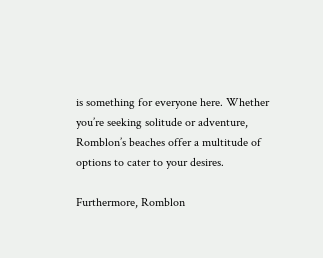is something for everyone here. Whether you’re seeking solitude or adventure, Romblon’s beaches offer a multitude of options to cater to your desires.

Furthermore, Romblon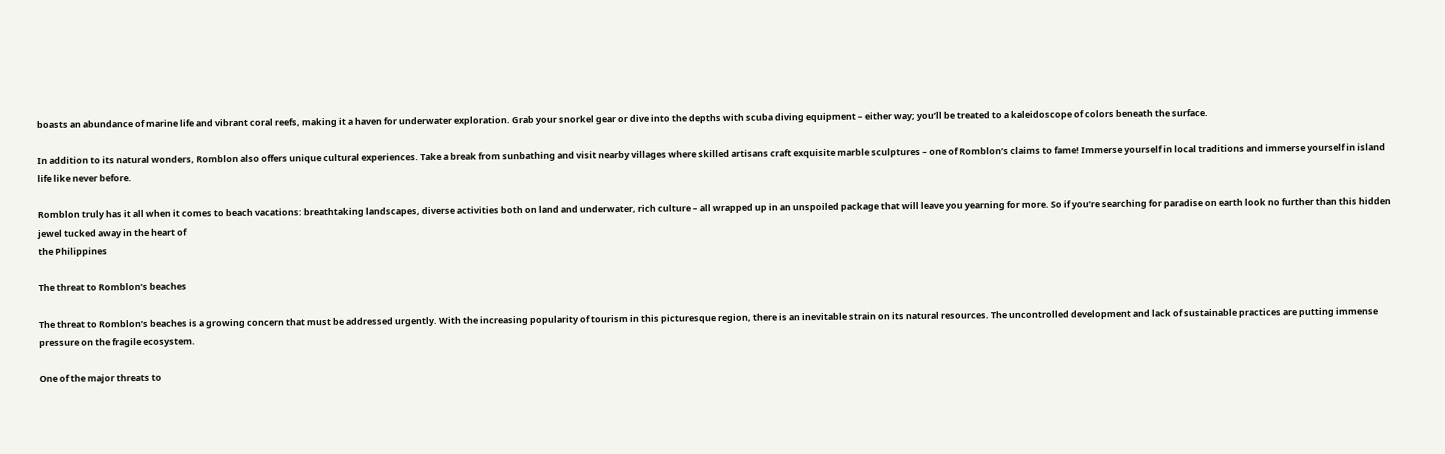boasts an abundance of marine life and vibrant coral reefs, making it a haven for underwater exploration. Grab your snorkel gear or dive into the depths with scuba diving equipment – either way; you’ll be treated to a kaleidoscope of colors beneath the surface.

In addition to its natural wonders, Romblon also offers unique cultural experiences. Take a break from sunbathing and visit nearby villages where skilled artisans craft exquisite marble sculptures – one of Romblon’s claims to fame! Immerse yourself in local traditions and immerse yourself in island life like never before.

Romblon truly has it all when it comes to beach vacations: breathtaking landscapes, diverse activities both on land and underwater, rich culture – all wrapped up in an unspoiled package that will leave you yearning for more. So if you’re searching for paradise on earth look no further than this hidden jewel tucked away in the heart of
the Philippines

The threat to Romblon’s beaches

The threat to Romblon’s beaches is a growing concern that must be addressed urgently. With the increasing popularity of tourism in this picturesque region, there is an inevitable strain on its natural resources. The uncontrolled development and lack of sustainable practices are putting immense pressure on the fragile ecosystem.

One of the major threats to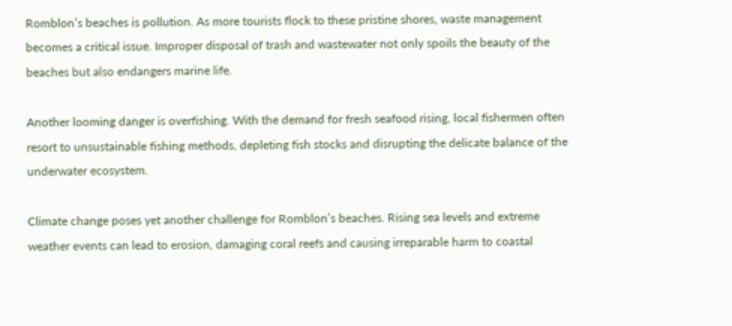Romblon’s beaches is pollution. As more tourists flock to these pristine shores, waste management becomes a critical issue. Improper disposal of trash and wastewater not only spoils the beauty of the beaches but also endangers marine life.

Another looming danger is overfishing. With the demand for fresh seafood rising, local fishermen often resort to unsustainable fishing methods, depleting fish stocks and disrupting the delicate balance of the underwater ecosystem.

Climate change poses yet another challenge for Romblon’s beaches. Rising sea levels and extreme weather events can lead to erosion, damaging coral reefs and causing irreparable harm to coastal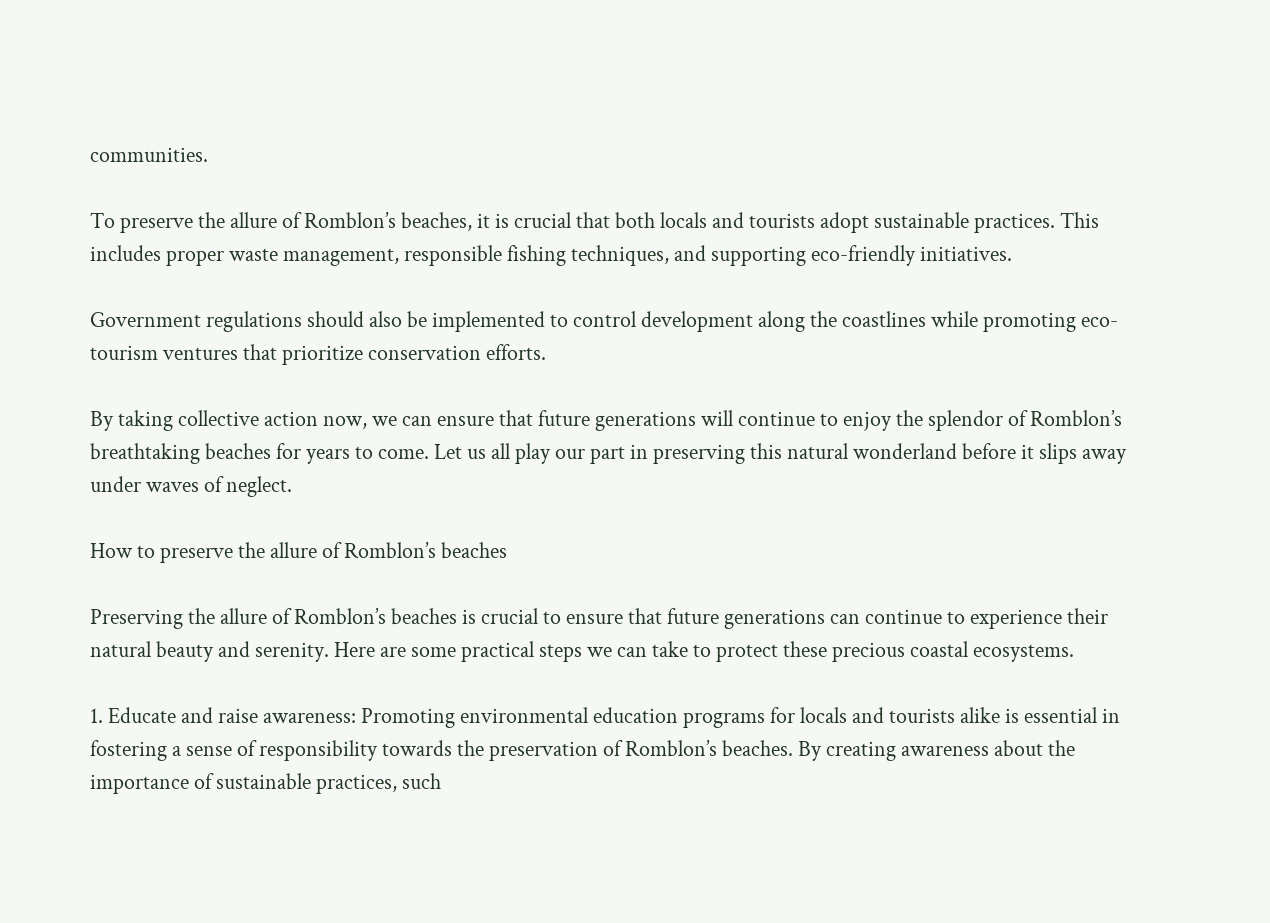communities.

To preserve the allure of Romblon’s beaches, it is crucial that both locals and tourists adopt sustainable practices. This includes proper waste management, responsible fishing techniques, and supporting eco-friendly initiatives.

Government regulations should also be implemented to control development along the coastlines while promoting eco-tourism ventures that prioritize conservation efforts.

By taking collective action now, we can ensure that future generations will continue to enjoy the splendor of Romblon’s breathtaking beaches for years to come. Let us all play our part in preserving this natural wonderland before it slips away under waves of neglect.

How to preserve the allure of Romblon’s beaches

Preserving the allure of Romblon’s beaches is crucial to ensure that future generations can continue to experience their natural beauty and serenity. Here are some practical steps we can take to protect these precious coastal ecosystems.

1. Educate and raise awareness: Promoting environmental education programs for locals and tourists alike is essential in fostering a sense of responsibility towards the preservation of Romblon’s beaches. By creating awareness about the importance of sustainable practices, such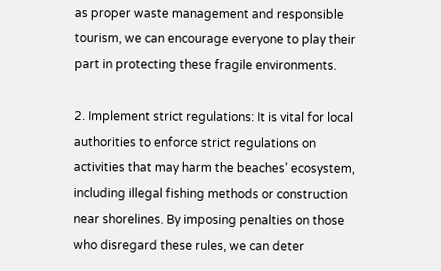as proper waste management and responsible tourism, we can encourage everyone to play their part in protecting these fragile environments.

2. Implement strict regulations: It is vital for local authorities to enforce strict regulations on activities that may harm the beaches’ ecosystem, including illegal fishing methods or construction near shorelines. By imposing penalties on those who disregard these rules, we can deter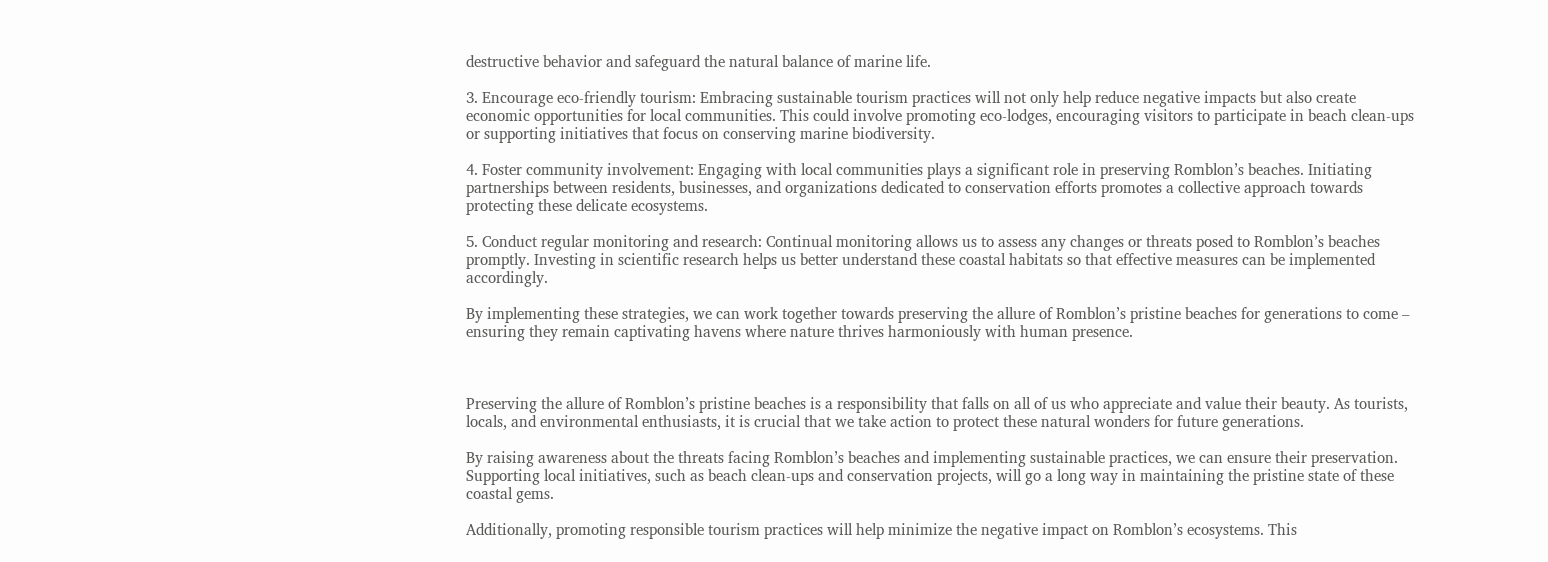destructive behavior and safeguard the natural balance of marine life.

3. Encourage eco-friendly tourism: Embracing sustainable tourism practices will not only help reduce negative impacts but also create economic opportunities for local communities. This could involve promoting eco-lodges, encouraging visitors to participate in beach clean-ups or supporting initiatives that focus on conserving marine biodiversity.

4. Foster community involvement: Engaging with local communities plays a significant role in preserving Romblon’s beaches. Initiating partnerships between residents, businesses, and organizations dedicated to conservation efforts promotes a collective approach towards protecting these delicate ecosystems.

5. Conduct regular monitoring and research: Continual monitoring allows us to assess any changes or threats posed to Romblon’s beaches promptly. Investing in scientific research helps us better understand these coastal habitats so that effective measures can be implemented accordingly.

By implementing these strategies, we can work together towards preserving the allure of Romblon’s pristine beaches for generations to come – ensuring they remain captivating havens where nature thrives harmoniously with human presence.



Preserving the allure of Romblon’s pristine beaches is a responsibility that falls on all of us who appreciate and value their beauty. As tourists, locals, and environmental enthusiasts, it is crucial that we take action to protect these natural wonders for future generations.

By raising awareness about the threats facing Romblon’s beaches and implementing sustainable practices, we can ensure their preservation. Supporting local initiatives, such as beach clean-ups and conservation projects, will go a long way in maintaining the pristine state of these coastal gems.

Additionally, promoting responsible tourism practices will help minimize the negative impact on Romblon’s ecosystems. This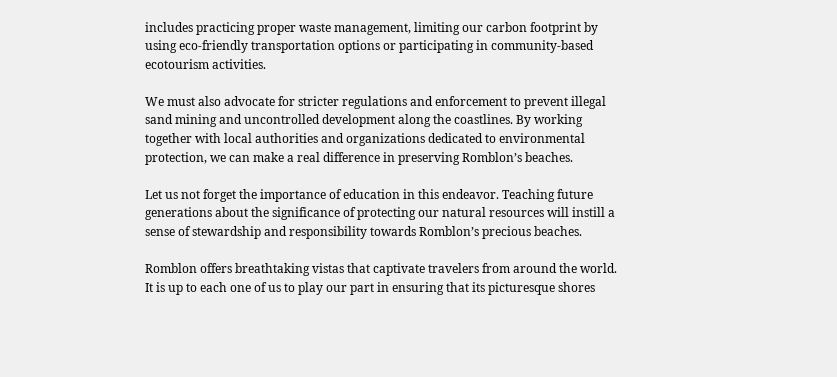includes practicing proper waste management, limiting our carbon footprint by using eco-friendly transportation options or participating in community-based ecotourism activities.

We must also advocate for stricter regulations and enforcement to prevent illegal sand mining and uncontrolled development along the coastlines. By working together with local authorities and organizations dedicated to environmental protection, we can make a real difference in preserving Romblon’s beaches.

Let us not forget the importance of education in this endeavor. Teaching future generations about the significance of protecting our natural resources will instill a sense of stewardship and responsibility towards Romblon’s precious beaches.

Romblon offers breathtaking vistas that captivate travelers from around the world. It is up to each one of us to play our part in ensuring that its picturesque shores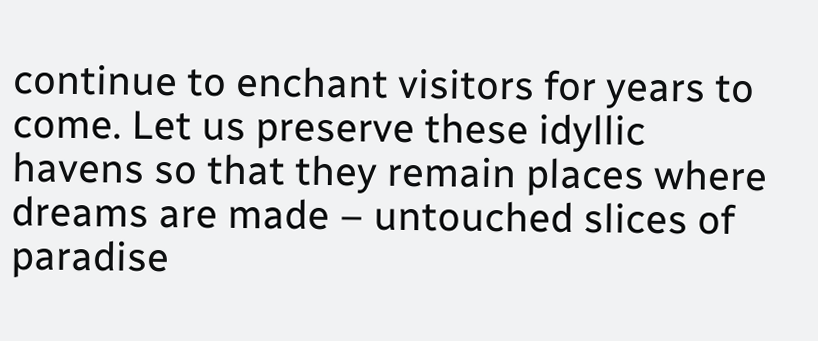continue to enchant visitors for years to come. Let us preserve these idyllic havens so that they remain places where dreams are made – untouched slices of paradise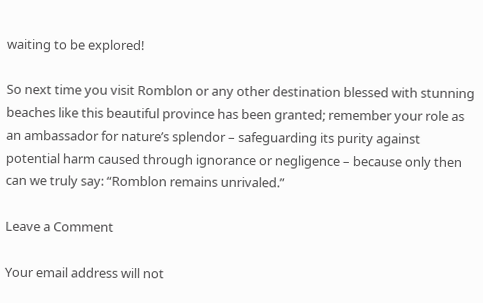waiting to be explored!

So next time you visit Romblon or any other destination blessed with stunning beaches like this beautiful province has been granted; remember your role as an ambassador for nature’s splendor – safeguarding its purity against potential harm caused through ignorance or negligence – because only then can we truly say: “Romblon remains unrivaled.”

Leave a Comment

Your email address will not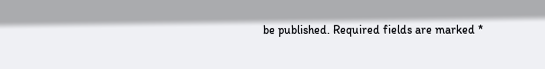be published. Required fields are marked *